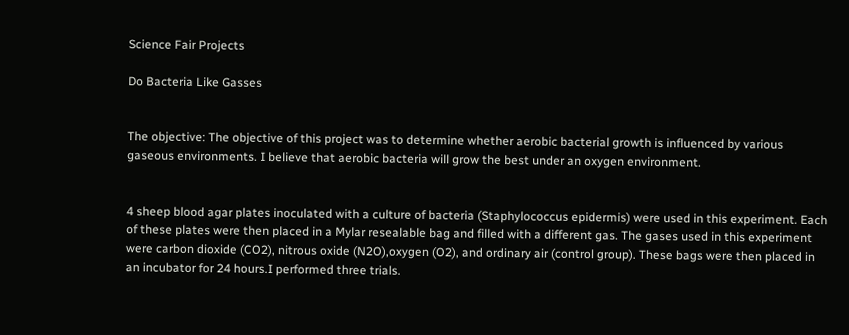Science Fair Projects

Do Bacteria Like Gasses


The objective: The objective of this project was to determine whether aerobic bacterial growth is influenced by various gaseous environments. I believe that aerobic bacteria will grow the best under an oxygen environment.


4 sheep blood agar plates inoculated with a culture of bacteria (Staphylococcus epidermis) were used in this experiment. Each of these plates were then placed in a Mylar resealable bag and filled with a different gas. The gases used in this experiment were carbon dioxide (CO2), nitrous oxide (N2O),oxygen (O2), and ordinary air (control group). These bags were then placed in an incubator for 24 hours.I performed three trials.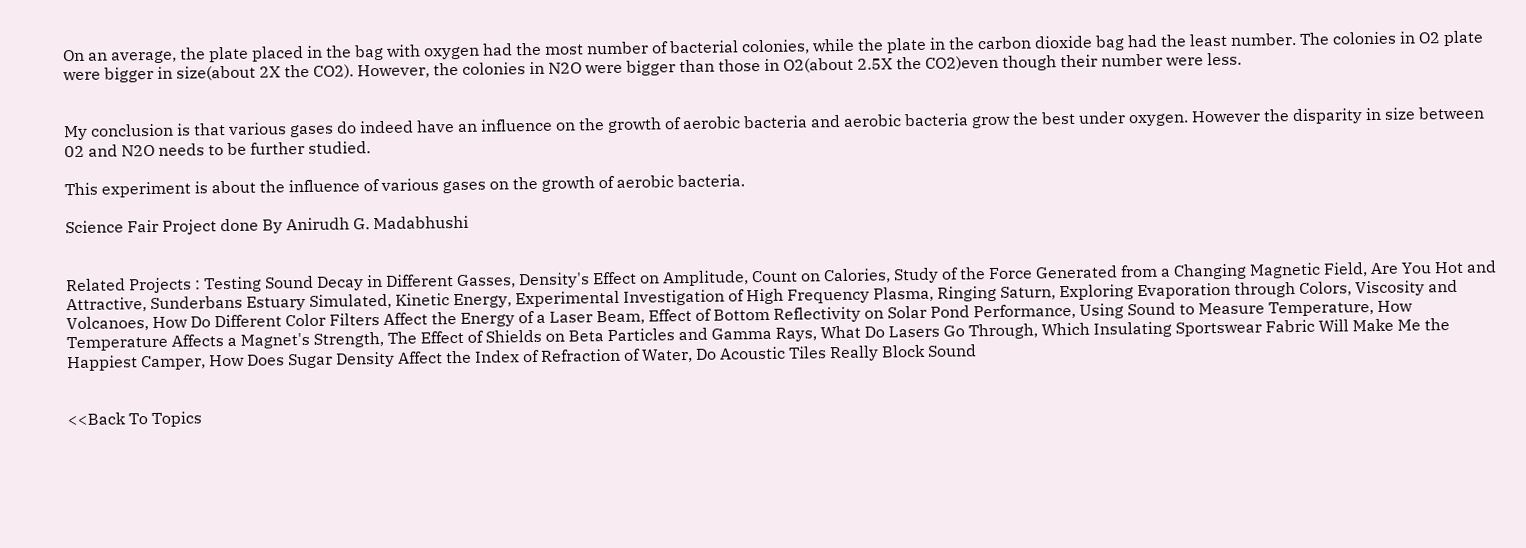On an average, the plate placed in the bag with oxygen had the most number of bacterial colonies, while the plate in the carbon dioxide bag had the least number. The colonies in O2 plate were bigger in size(about 2X the CO2). However, the colonies in N2O were bigger than those in O2(about 2.5X the CO2)even though their number were less.


My conclusion is that various gases do indeed have an influence on the growth of aerobic bacteria and aerobic bacteria grow the best under oxygen. However the disparity in size between 02 and N2O needs to be further studied.

This experiment is about the influence of various gases on the growth of aerobic bacteria.

Science Fair Project done By Anirudh G. Madabhushi


Related Projects : Testing Sound Decay in Different Gasses, Density's Effect on Amplitude, Count on Calories, Study of the Force Generated from a Changing Magnetic Field, Are You Hot and Attractive, Sunderbans Estuary Simulated, Kinetic Energy, Experimental Investigation of High Frequency Plasma, Ringing Saturn, Exploring Evaporation through Colors, Viscosity and Volcanoes, How Do Different Color Filters Affect the Energy of a Laser Beam, Effect of Bottom Reflectivity on Solar Pond Performance, Using Sound to Measure Temperature, How Temperature Affects a Magnet's Strength, The Effect of Shields on Beta Particles and Gamma Rays, What Do Lasers Go Through, Which Insulating Sportswear Fabric Will Make Me the Happiest Camper, How Does Sugar Density Affect the Index of Refraction of Water, Do Acoustic Tiles Really Block Sound


<<Back To Topics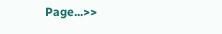Page...>>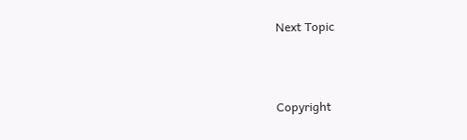Next Topic



Copyright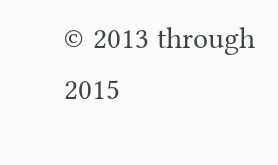© 2013 through 2015